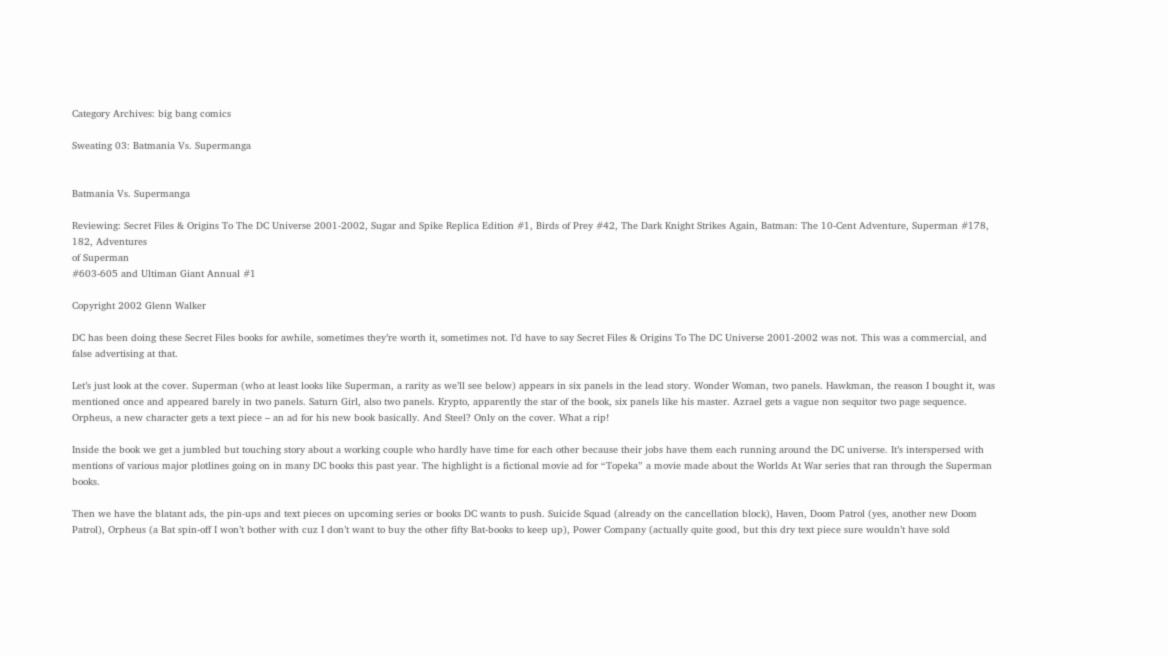Category Archives: big bang comics

Sweating 03: Batmania Vs. Supermanga


Batmania Vs. Supermanga

Reviewing: Secret Files & Origins To The DC Universe 2001-2002, Sugar and Spike Replica Edition #1, Birds of Prey #42, The Dark Knight Strikes Again, Batman: The 10-Cent Adventure, Superman #178, 182, Adventures
of Superman
#603-605 and Ultiman Giant Annual #1

Copyright 2002 Glenn Walker

DC has been doing these Secret Files books for awhile, sometimes they’re worth it, sometimes not. I’d have to say Secret Files & Origins To The DC Universe 2001-2002 was not. This was a commercial, and false advertising at that.

Let’s just look at the cover. Superman (who at least looks like Superman, a rarity as we’ll see below) appears in six panels in the lead story. Wonder Woman, two panels. Hawkman, the reason I bought it, was mentioned once and appeared barely in two panels. Saturn Girl, also two panels. Krypto, apparently the star of the book, six panels like his master. Azrael gets a vague non sequitor two page sequence. Orpheus, a new character gets a text piece – an ad for his new book basically. And Steel? Only on the cover. What a rip!

Inside the book we get a jumbled but touching story about a working couple who hardly have time for each other because their jobs have them each running around the DC universe. It’s interspersed with mentions of various major plotlines going on in many DC books this past year. The highlight is a fictional movie ad for “Topeka” a movie made about the Worlds At War series that ran through the Superman books.

Then we have the blatant ads, the pin-ups and text pieces on upcoming series or books DC wants to push. Suicide Squad (already on the cancellation block), Haven, Doom Patrol (yes, another new Doom Patrol), Orpheus (a Bat spin-off I won’t bother with cuz I don’t want to buy the other fifty Bat-books to keep up), Power Company (actually quite good, but this dry text piece sure wouldn’t have sold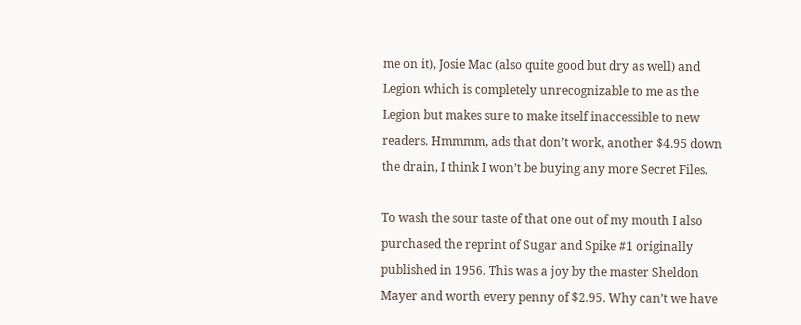me on it), Josie Mac (also quite good but dry as well) and Legion which is completely unrecognizable to me as the Legion but makes sure to make itself inaccessible to new readers. Hmmmm, ads that don’t work, another $4.95 down the drain, I think I won’t be buying any more Secret Files.

To wash the sour taste of that one out of my mouth I also purchased the reprint of Sugar and Spike #1 originally published in 1956. This was a joy by the master Sheldon Mayer and worth every penny of $2.95. Why can’t we have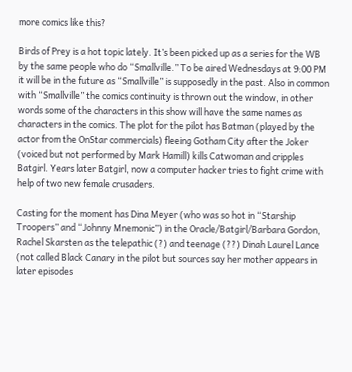more comics like this?

Birds of Prey is a hot topic lately. It’s been picked up as a series for the WB by the same people who do “Smallville.” To be aired Wednesdays at 9:00 PM it will be in the future as “Smallville” is supposedly in the past. Also in common with “Smallville” the comics continuity is thrown out the window, in other words some of the characters in this show will have the same names as characters in the comics. The plot for the pilot has Batman (played by the actor from the OnStar commercials) fleeing Gotham City after the Joker (voiced but not performed by Mark Hamill) kills Catwoman and cripples Batgirl. Years later Batgirl, now a computer hacker tries to fight crime with help of two new female crusaders.

Casting for the moment has Dina Meyer (who was so hot in “Starship Troopers” and “Johnny Mnemonic”) in the Oracle/Batgirl/Barbara Gordon, Rachel Skarsten as the telepathic (?) and teenage (??) Dinah Laurel Lance (not called Black Canary in the pilot but sources say her mother appears in later episodes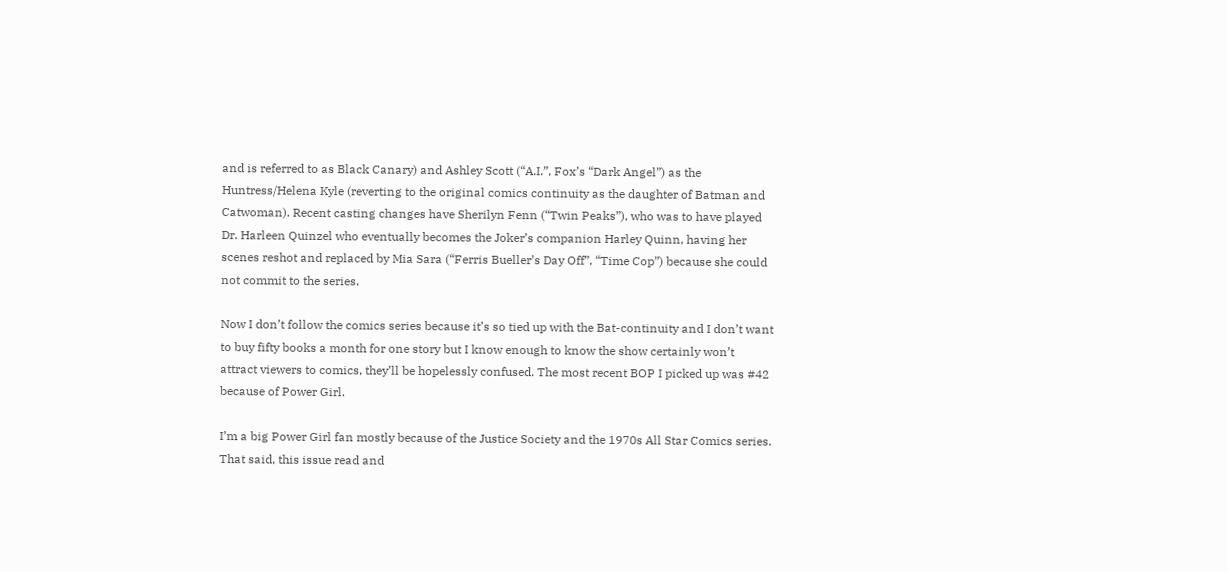and is referred to as Black Canary) and Ashley Scott (“A.I.”, Fox’s “Dark Angel”) as the Huntress/Helena Kyle (reverting to the original comics continuity as the daughter of Batman and Catwoman). Recent casting changes have Sherilyn Fenn (“Twin Peaks”), who was to have played Dr. Harleen Quinzel who eventually becomes the Joker’s companion Harley Quinn, having her scenes reshot and replaced by Mia Sara (“Ferris Bueller’s Day Off”, “Time Cop”) because she could not commit to the series.

Now I don’t follow the comics series because it’s so tied up with the Bat-continuity and I don’t want to buy fifty books a month for one story but I know enough to know the show certainly won’t attract viewers to comics, they’ll be hopelessly confused. The most recent BOP I picked up was #42 because of Power Girl.

I’m a big Power Girl fan mostly because of the Justice Society and the 1970s All Star Comics series. That said, this issue read and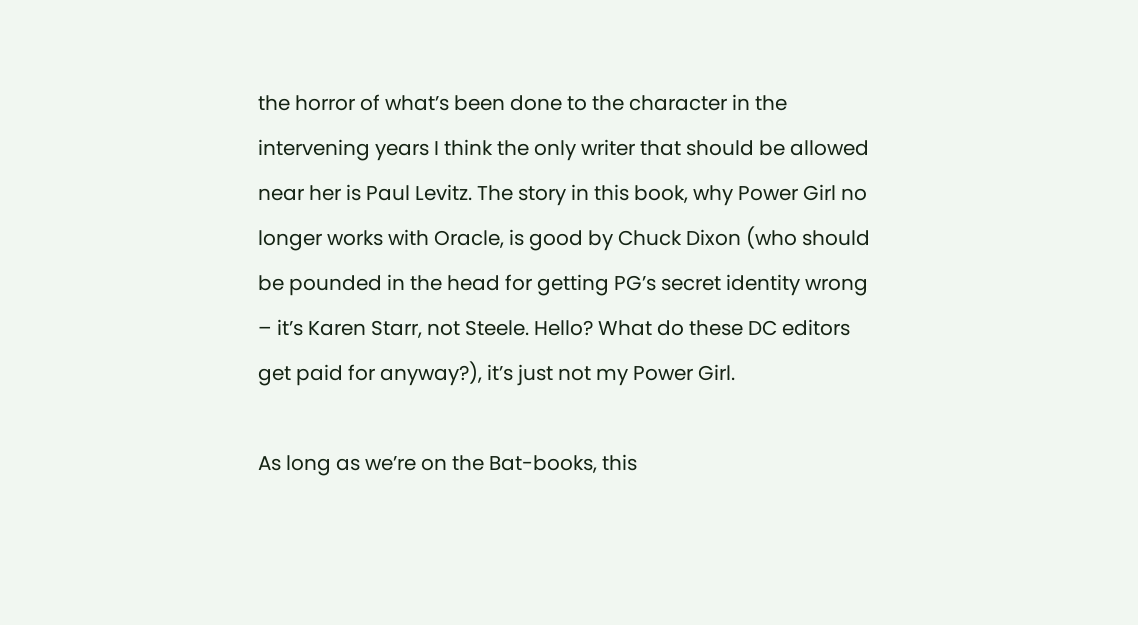the horror of what’s been done to the character in the intervening years I think the only writer that should be allowed near her is Paul Levitz. The story in this book, why Power Girl no longer works with Oracle, is good by Chuck Dixon (who should be pounded in the head for getting PG’s secret identity wrong – it’s Karen Starr, not Steele. Hello? What do these DC editors get paid for anyway?), it’s just not my Power Girl.

As long as we’re on the Bat-books, this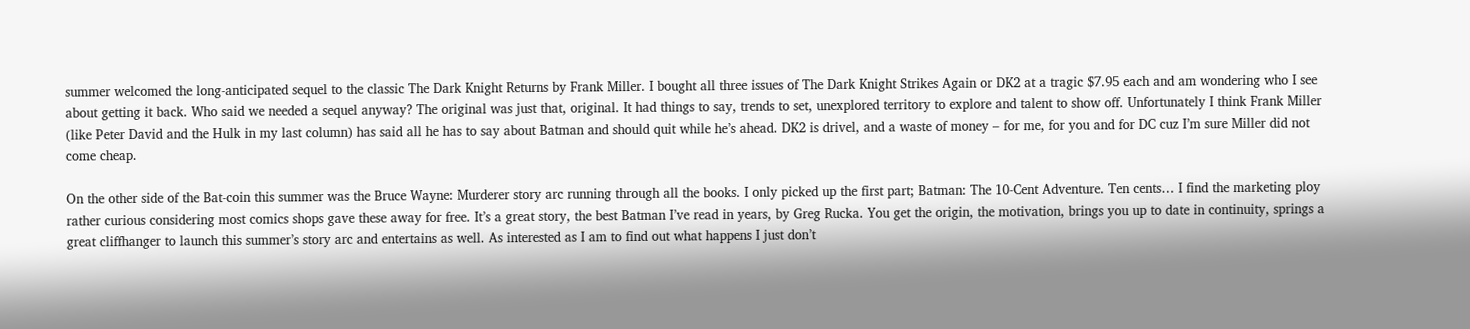summer welcomed the long-anticipated sequel to the classic The Dark Knight Returns by Frank Miller. I bought all three issues of The Dark Knight Strikes Again or DK2 at a tragic $7.95 each and am wondering who I see about getting it back. Who said we needed a sequel anyway? The original was just that, original. It had things to say, trends to set, unexplored territory to explore and talent to show off. Unfortunately I think Frank Miller (like Peter David and the Hulk in my last column) has said all he has to say about Batman and should quit while he’s ahead. DK2 is drivel, and a waste of money – for me, for you and for DC cuz I’m sure Miller did not come cheap.

On the other side of the Bat-coin this summer was the Bruce Wayne: Murderer story arc running through all the books. I only picked up the first part; Batman: The 10-Cent Adventure. Ten cents… I find the marketing ploy rather curious considering most comics shops gave these away for free. It’s a great story, the best Batman I’ve read in years, by Greg Rucka. You get the origin, the motivation, brings you up to date in continuity, springs a great cliffhanger to launch this summer’s story arc and entertains as well. As interested as I am to find out what happens I just don’t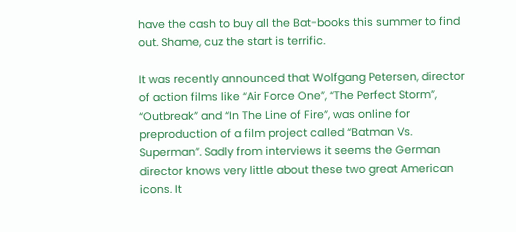have the cash to buy all the Bat-books this summer to find out. Shame, cuz the start is terrific.

It was recently announced that Wolfgang Petersen, director of action films like “Air Force One”, “The Perfect Storm”, “Outbreak” and “In The Line of Fire”, was online for preproduction of a film project called “Batman Vs. Superman”. Sadly from interviews it seems the German director knows very little about these two great American icons. It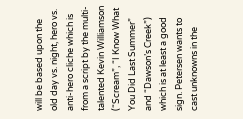will be based upon the old day vs. night, hero vs. anti-hero cliche which is from a script by the multi-talented Kevin Williamson (“Scream”, “I Know What You Did Last Summer” and “Dawson’s Creek”) which is at least a good sign. Petersen wants to cast unknowns in the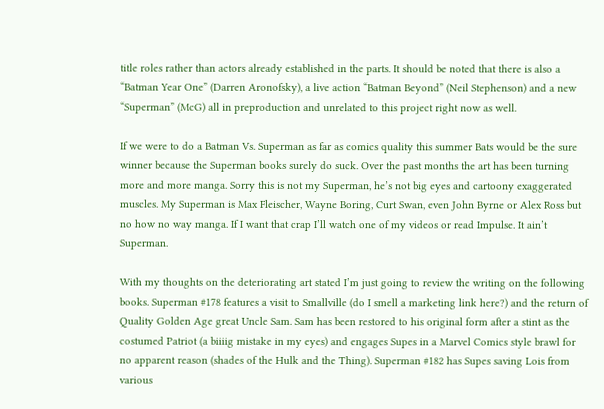title roles rather than actors already established in the parts. It should be noted that there is also a “Batman Year One” (Darren Aronofsky), a live action “Batman Beyond” (Neil Stephenson) and a new “Superman” (McG) all in preproduction and unrelated to this project right now as well.

If we were to do a Batman Vs. Superman as far as comics quality this summer Bats would be the sure winner because the Superman books surely do suck. Over the past months the art has been turning more and more manga. Sorry this is not my Superman, he’s not big eyes and cartoony exaggerated muscles. My Superman is Max Fleischer, Wayne Boring, Curt Swan, even John Byrne or Alex Ross but no how no way manga. If I want that crap I’ll watch one of my videos or read Impulse. It ain’t Superman.

With my thoughts on the deteriorating art stated I’m just going to review the writing on the following books. Superman #178 features a visit to Smallville (do I smell a marketing link here?) and the return of Quality Golden Age great Uncle Sam. Sam has been restored to his original form after a stint as the costumed Patriot (a biiiig mistake in my eyes) and engages Supes in a Marvel Comics style brawl for no apparent reason (shades of the Hulk and the Thing). Superman #182 has Supes saving Lois from various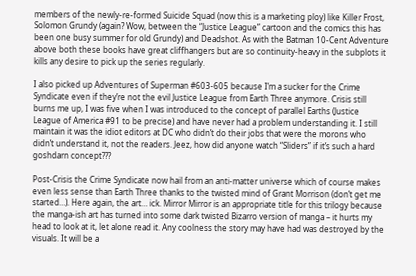members of the newly-re-formed Suicide Squad (now this is a marketing ploy) like Killer Frost, Solomon Grundy (again? Wow, between the “Justice League” cartoon and the comics this has been one busy summer for old Grundy) and Deadshot. As with the Batman 10-Cent Adventure above both these books have great cliffhangers but are so continuity-heavy in the subplots it kills any desire to pick up the series regularly.

I also picked up Adventures of Superman #603-605 because I’m a sucker for the Crime Syndicate even if they’re not the evil Justice League from Earth Three anymore. Crisis still burns me up, I was five when I was introduced to the concept of parallel Earths (Justice League of America #91 to be precise) and have never had a problem understanding it. I still maintain it was the idiot editors at DC who didn’t do their jobs that were the morons who didn’t understand it, not the readers. Jeez, how did anyone watch “Sliders” if it’s such a hard goshdarn concept???

Post-Crisis the Crime Syndicate now hail from an anti-matter universe which of course makes even less sense than Earth Three thanks to the twisted mind of Grant Morrison (don’t get me started…). Here again, the art… ick. Mirror Mirror is an appropriate title for this trilogy because the manga-ish art has turned into some dark twisted Bizarro version of manga – it hurts my head to look at it, let alone read it. Any coolness the story may have had was destroyed by the visuals. It will be a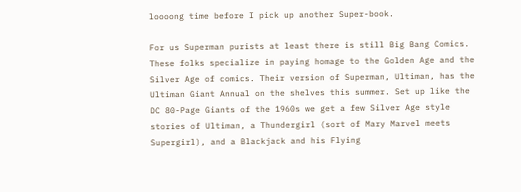loooong time before I pick up another Super-book.

For us Superman purists at least there is still Big Bang Comics. These folks specialize in paying homage to the Golden Age and the Silver Age of comics. Their version of Superman, Ultiman, has the Ultiman Giant Annual on the shelves this summer. Set up like the DC 80-Page Giants of the 1960s we get a few Silver Age style stories of Ultiman, a Thundergirl (sort of Mary Marvel meets Supergirl), and a Blackjack and his Flying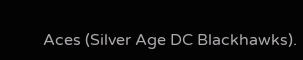Aces (Silver Age DC Blackhawks).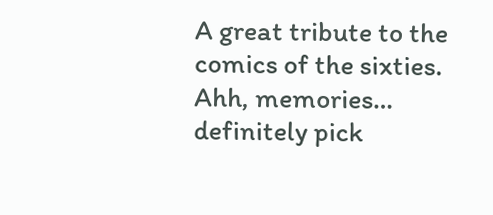A great tribute to the comics of the sixties. Ahh, memories… definitely pick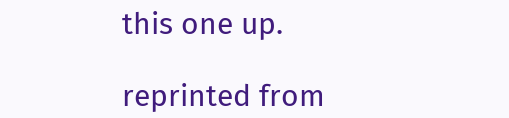this one up.

reprinted from